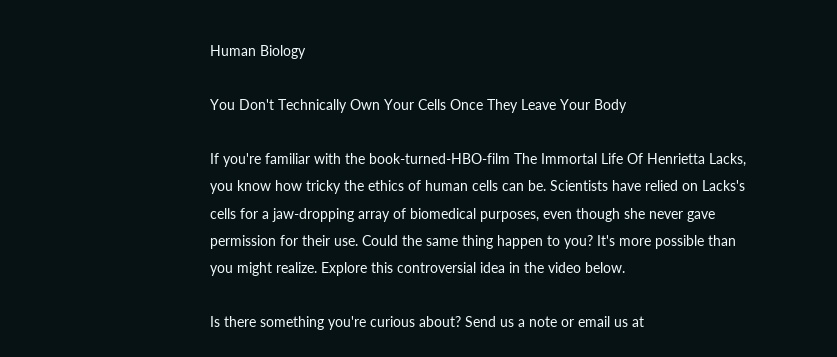Human Biology

You Don't Technically Own Your Cells Once They Leave Your Body

If you're familiar with the book-turned-HBO-film The Immortal Life Of Henrietta Lacks, you know how tricky the ethics of human cells can be. Scientists have relied on Lacks's cells for a jaw-dropping array of biomedical purposes, even though she never gave permission for their use. Could the same thing happen to you? It's more possible than you might realize. Explore this controversial idea in the video below.

Is there something you're curious about? Send us a note or email us at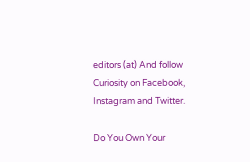editors (at) And follow Curiosity on Facebook, Instagram and Twitter.

Do You Own Your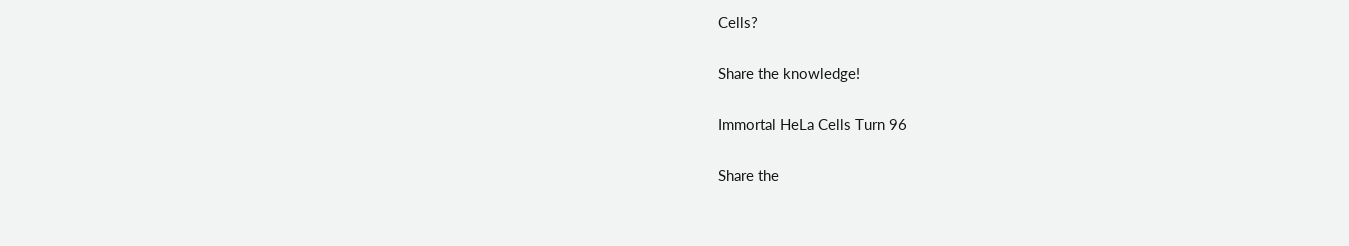Cells?

Share the knowledge!

Immortal HeLa Cells Turn 96

Share the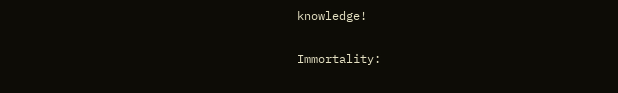knowledge!

Immortality: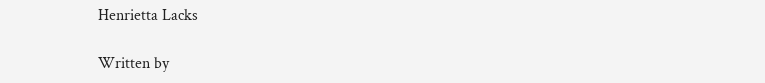Henrietta Lacks

Written by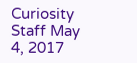Curiosity Staff May 4, 2017